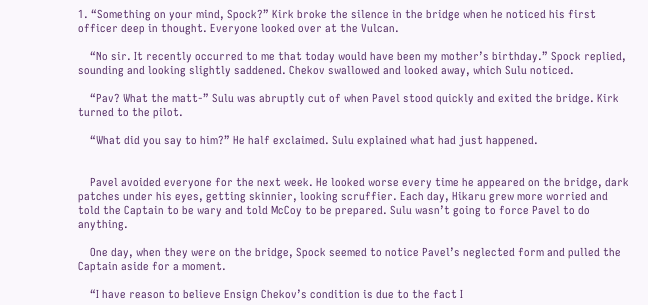1. “Something on your mind, Spock?” Kirk broke the silence in the bridge when he noticed his first officer deep in thought. Everyone looked over at the Vulcan.

    “No sir. It recently occurred to me that today would have been my mother’s birthday.” Spock replied, sounding and looking slightly saddened. Chekov swallowed and looked away, which Sulu noticed.

    “Pav? What the matt-” Sulu was abruptly cut of when Pavel stood quickly and exited the bridge. Kirk turned to the pilot.

    “What did you say to him?” He half exclaimed. Sulu explained what had just happened.


    Pavel avoided everyone for the next week. He looked worse every time he appeared on the bridge, dark patches under his eyes, getting skinnier, looking scruffier. Each day, Hikaru grew more worried and told the Captain to be wary and told McCoy to be prepared. Sulu wasn’t going to force Pavel to do anything.

    One day, when they were on the bridge, Spock seemed to notice Pavel’s neglected form and pulled the Captain aside for a moment.

    “I have reason to believe Ensign Chekov’s condition is due to the fact I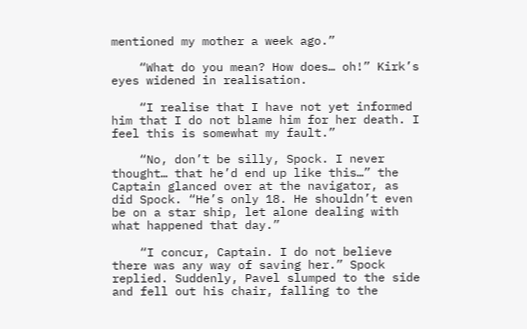mentioned my mother a week ago.”

    “What do you mean? How does… oh!” Kirk’s eyes widened in realisation.

    “I realise that I have not yet informed him that I do not blame him for her death. I feel this is somewhat my fault.”

    “No, don’t be silly, Spock. I never thought… that he’d end up like this…” the Captain glanced over at the navigator, as did Spock. “He’s only 18. He shouldn’t even be on a star ship, let alone dealing with what happened that day.”

    “I concur, Captain. I do not believe there was any way of saving her.” Spock replied. Suddenly, Pavel slumped to the side and fell out his chair, falling to the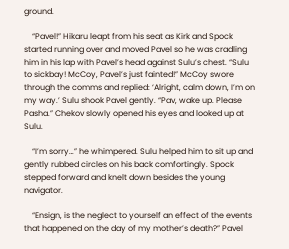ground.

    “Pavel!” Hikaru leapt from his seat as Kirk and Spock started running over and moved Pavel so he was cradling him in his lap with Pavel’s head against Sulu’s chest. “Sulu to sickbay! McCoy, Pavel’s just fainted!” McCoy swore through the comms and replied: ‘Alright, calm down, I’m on my way.’ Sulu shook Pavel gently. “Pav, wake up. Please Pasha.” Chekov slowly opened his eyes and looked up at Sulu.

    “I’m sorry…” he whimpered. Sulu helped him to sit up and gently rubbed circles on his back comfortingly. Spock stepped forward and knelt down besides the young navigator.

    “Ensign, is the neglect to yourself an effect of the events that happened on the day of my mother’s death?” Pavel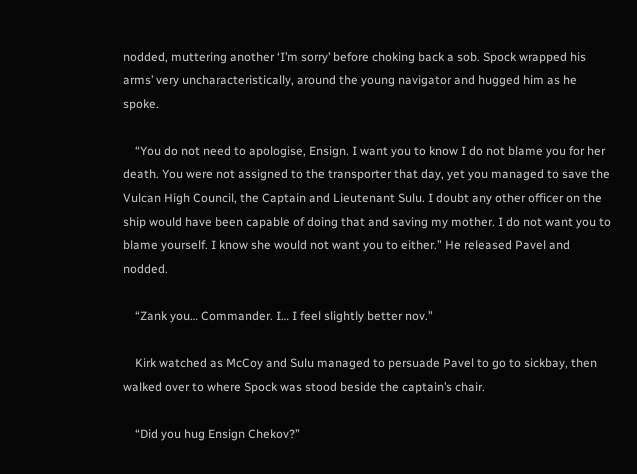nodded, muttering another ‘I’m sorry’ before choking back a sob. Spock wrapped his arms’ very uncharacteristically, around the young navigator and hugged him as he spoke.

    “You do not need to apologise, Ensign. I want you to know I do not blame you for her death. You were not assigned to the transporter that day, yet you managed to save the Vulcan High Council, the Captain and Lieutenant Sulu. I doubt any other officer on the ship would have been capable of doing that and saving my mother. I do not want you to blame yourself. I know she would not want you to either.” He released Pavel and nodded.

    “Zank you… Commander. I… I feel slightly better nov.”

    Kirk watched as McCoy and Sulu managed to persuade Pavel to go to sickbay, then walked over to where Spock was stood beside the captain’s chair.

    “Did you hug Ensign Chekov?”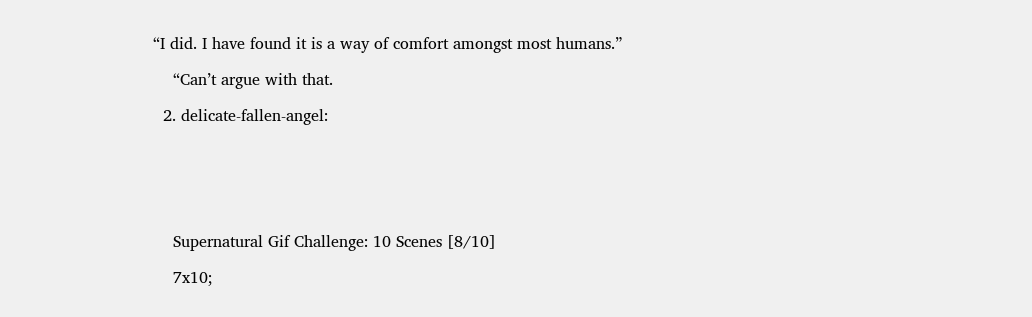“I did. I have found it is a way of comfort amongst most humans.”

    “Can’t argue with that.

  2. delicate-fallen-angel:






    Supernatural Gif Challenge: 10 Scenes [8/10]

    7x10;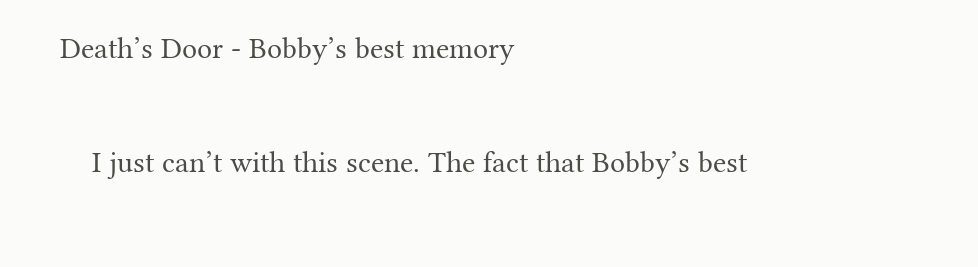Death’s Door - Bobby’s best memory

    I just can’t with this scene. The fact that Bobby’s best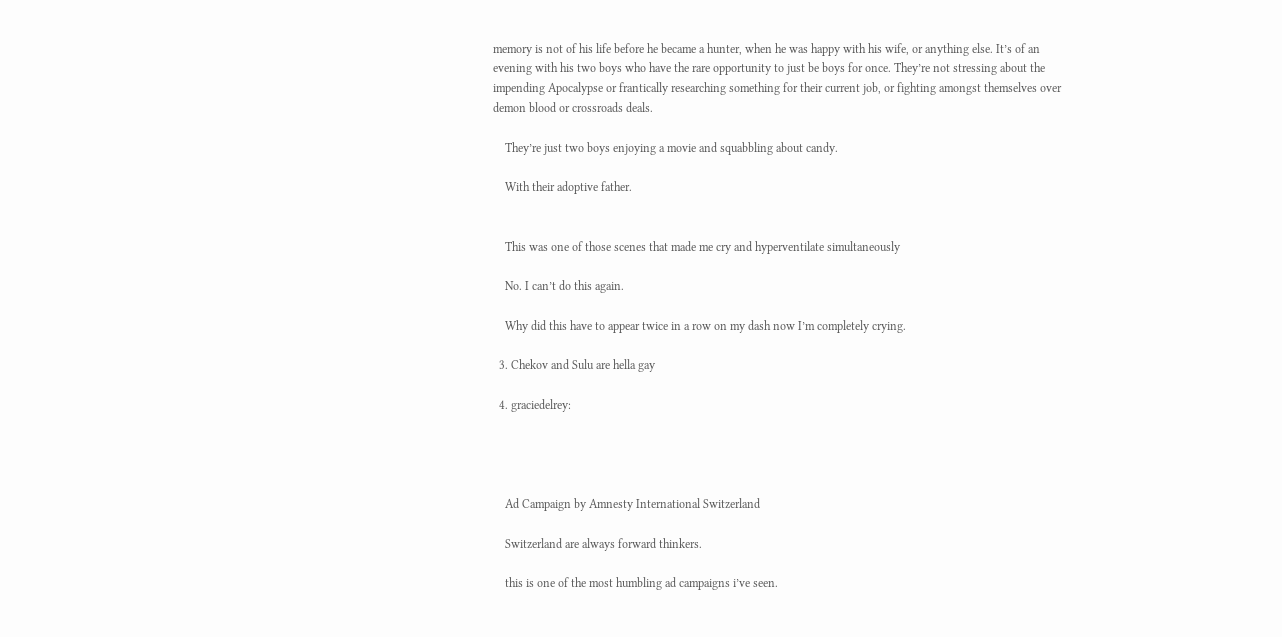memory is not of his life before he became a hunter, when he was happy with his wife, or anything else. It’s of an evening with his two boys who have the rare opportunity to just be boys for once. They’re not stressing about the impending Apocalypse or frantically researching something for their current job, or fighting amongst themselves over demon blood or crossroads deals.

    They’re just two boys enjoying a movie and squabbling about candy.

    With their adoptive father.


    This was one of those scenes that made me cry and hyperventilate simultaneously

    No. I can’t do this again.

    Why did this have to appear twice in a row on my dash now I’m completely crying.

  3. Chekov and Sulu are hella gay

  4. graciedelrey:




    Ad Campaign by Amnesty International Switzerland

    Switzerland are always forward thinkers.

    this is one of the most humbling ad campaigns i’ve seen.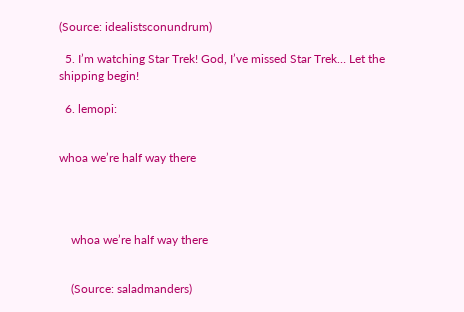(Source: idealistsconundrum)

  5. I’m watching Star Trek! God, I’ve missed Star Trek… Let the shipping begin!

  6. lemopi:


whoa we’re half way there




    whoa we’re half way there


    (Source: saladmanders)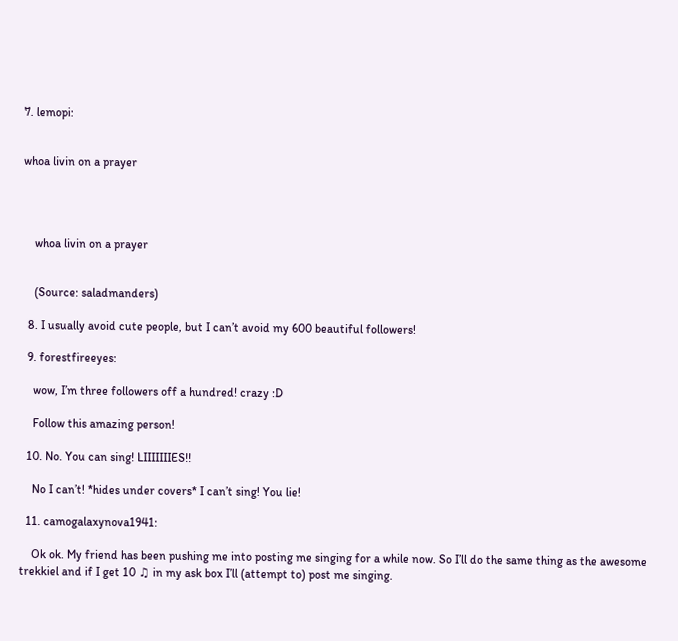7. lemopi:


whoa livin on a prayer




    whoa livin on a prayer


    (Source: saladmanders)

  8. I usually avoid cute people, but I can’t avoid my 600 beautiful followers!

  9. forestfireeyes:

    wow, I’m three followers off a hundred! crazy :D

    Follow this amazing person!

  10. No. You can sing! LIIIIIIIES!!

    No I can’t! *hides under covers* I can’t sing! You lie!

  11. camogalaxynova1941:

    Ok ok. My friend has been pushing me into posting me singing for a while now. So I’ll do the same thing as the awesome trekkiel and if I get 10 ♫ in my ask box I’ll (attempt to) post me singing.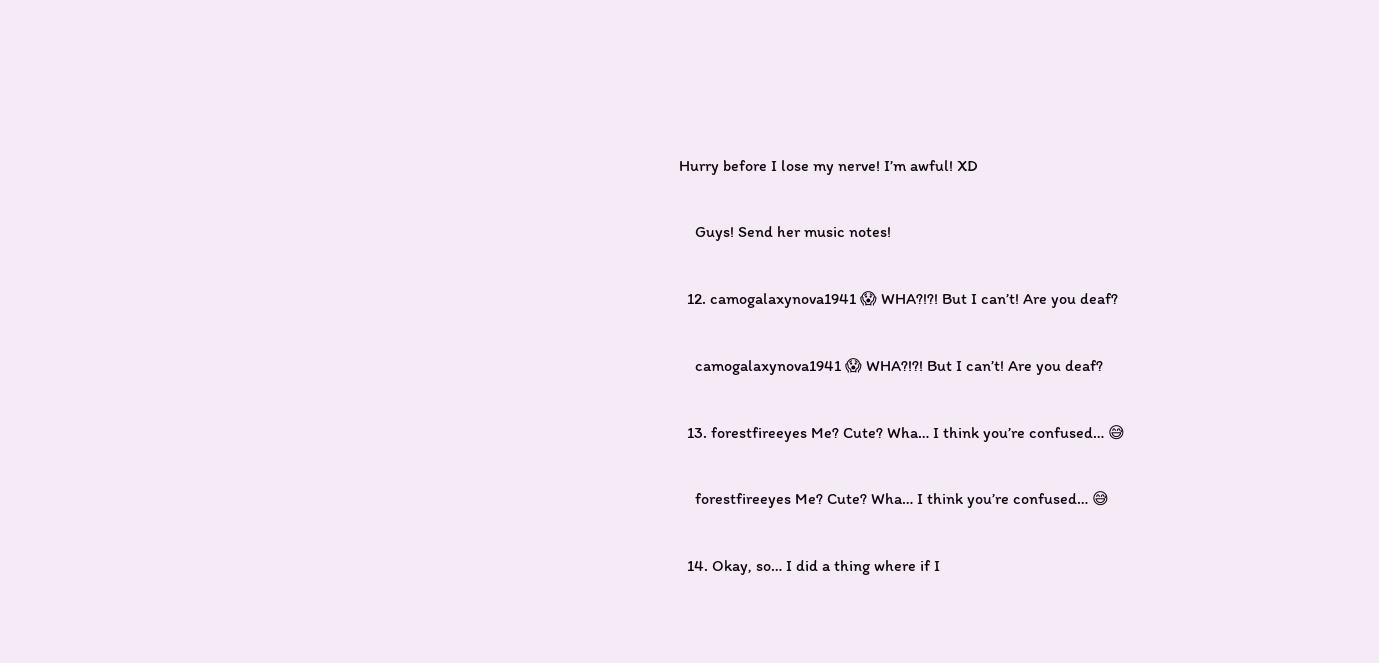Hurry before I lose my nerve! I’m awful! XD

    Guys! Send her music notes!

  12. camogalaxynova1941 😱 WHA?!?! But I can’t! Are you deaf?

    camogalaxynova1941 😱 WHA?!?! But I can’t! Are you deaf?

  13. forestfireeyes Me? Cute? Wha… I think you’re confused… 😅

    forestfireeyes Me? Cute? Wha… I think you’re confused… 😅

  14. Okay, so… I did a thing where if I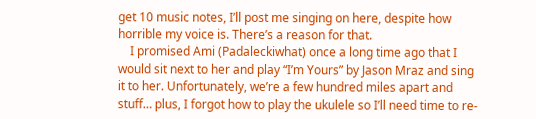get 10 music notes, I’ll post me singing on here, despite how horrible my voice is. There’s a reason for that.
    I promised Ami (Padaleckiwhat) once a long time ago that I would sit next to her and play “I’m Yours” by Jason Mraz and sing it to her. Unfortunately, we’re a few hundred miles apart and stuff… plus, I forgot how to play the ukulele so I’ll need time to re-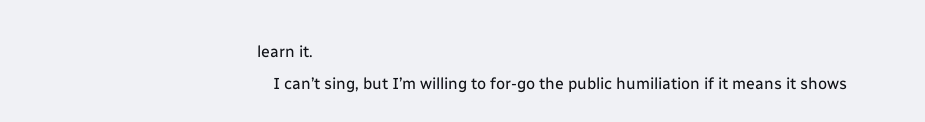learn it.
    I can’t sing, but I’m willing to for-go the public humiliation if it means it shows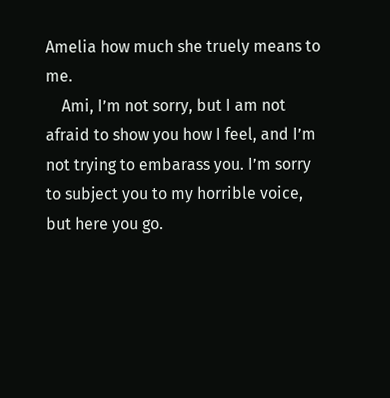Amelia how much she truely means to me.
    Ami, I’m not sorry, but I am not afraid to show you how I feel, and I’m not trying to embarass you. I’m sorry to subject you to my horrible voice, but here you go.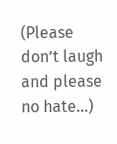(Please don’t laugh and please no hate…)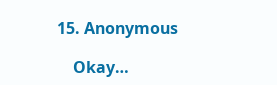15. Anonymous

    Okay…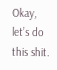Okay, let’s do this shit.